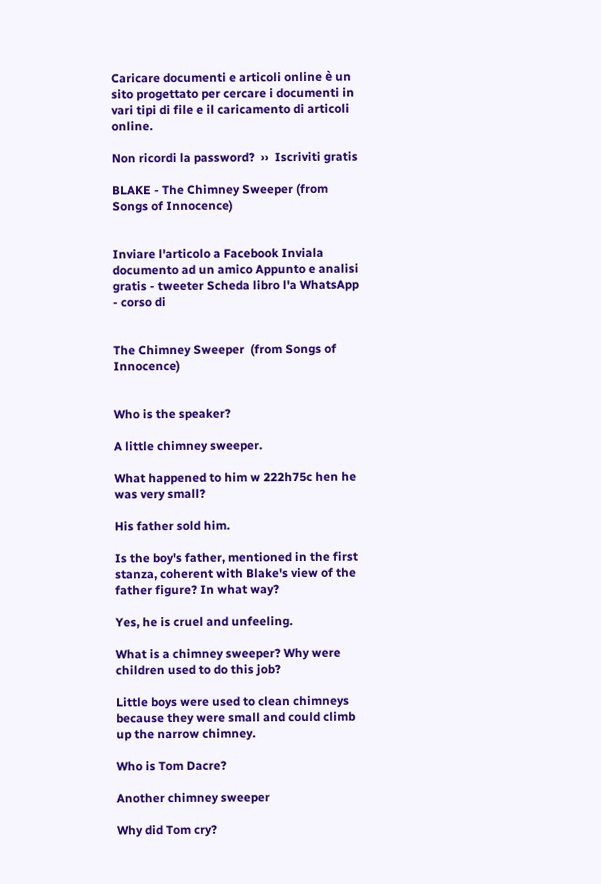Caricare documenti e articoli online è un sito progettato per cercare i documenti in vari tipi di file e il caricamento di articoli online.

Non ricordi la password?  ››  Iscriviti gratis

BLAKE - The Chimney Sweeper (from Songs of Innocence)


Inviare l'articolo a Facebook Inviala documento ad un amico Appunto e analisi gratis - tweeter Scheda libro l'a WhatsApp - corso di


The Chimney Sweeper  (from Songs of Innocence)


Who is the speaker?

A little chimney sweeper.

What happened to him w 222h75c hen he was very small?

His father sold him.

Is the boy's father, mentioned in the first stanza, coherent with Blake's view of the father figure? In what way?

Yes, he is cruel and unfeeling.

What is a chimney sweeper? Why were children used to do this job?

Little boys were used to clean chimneys because they were small and could climb up the narrow chimney.

Who is Tom Dacre?

Another chimney sweeper

Why did Tom cry?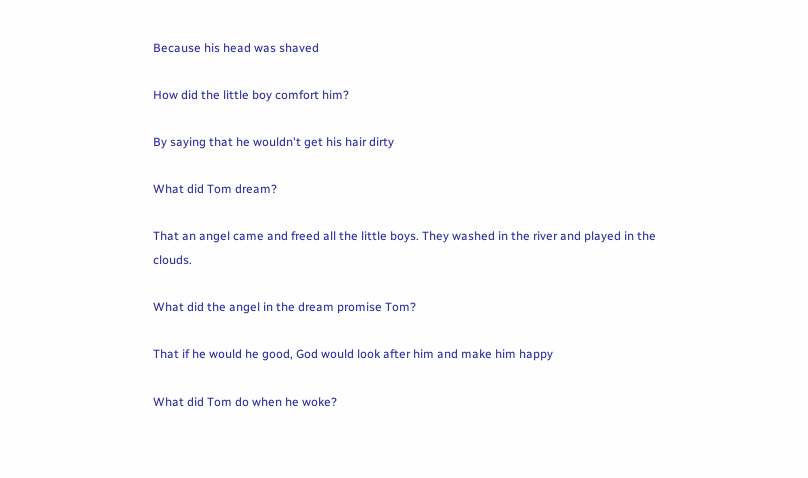Because his head was shaved

How did the little boy comfort him?

By saying that he wouldn't get his hair dirty

What did Tom dream?

That an angel came and freed all the little boys. They washed in the river and played in the clouds.

What did the angel in the dream promise Tom?

That if he would he good, God would look after him and make him happy

What did Tom do when he woke?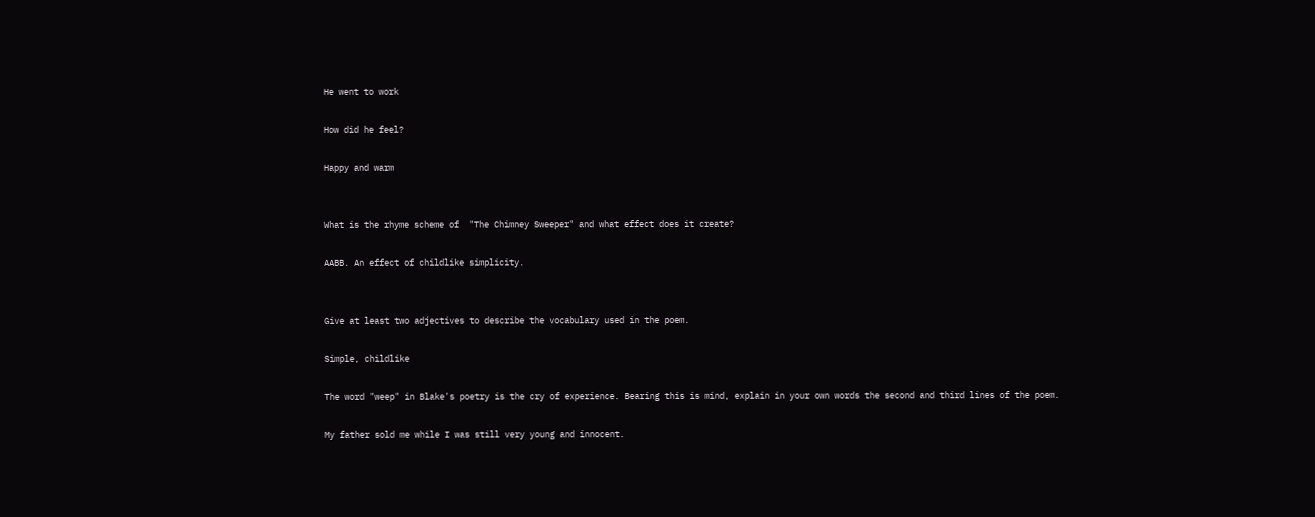He went to work

How did he feel?

Happy and warm


What is the rhyme scheme of  "The Chimney Sweeper" and what effect does it create?

AABB. An effect of childlike simplicity.


Give at least two adjectives to describe the vocabulary used in the poem.

Simple, childlike

The word "weep" in Blake's poetry is the cry of experience. Bearing this is mind, explain in your own words the second and third lines of the poem.

My father sold me while I was still very young and innocent.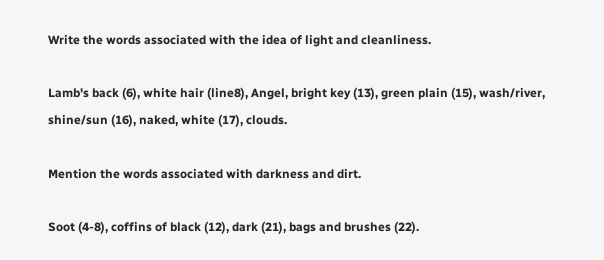Write the words associated with the idea of light and cleanliness.

Lamb's back (6), white hair (line8), Angel, bright key (13), green plain (15), wash/river, shine/sun (16), naked, white (17), clouds.

Mention the words associated with darkness and dirt.

Soot (4-8), coffins of black (12), dark (21), bags and brushes (22).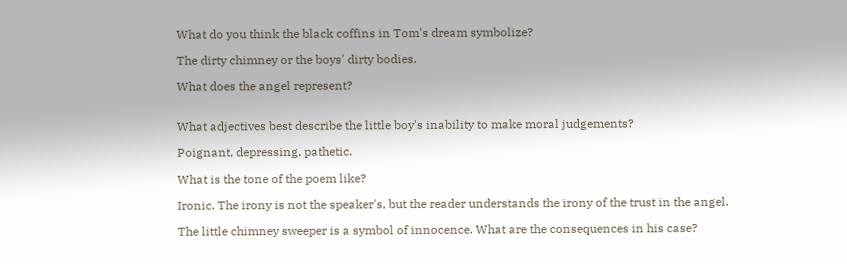What do you think the black coffins in Tom's dream symbolize?

The dirty chimney or the boys' dirty bodies.

What does the angel represent?


What adjectives best describe the little boy's inability to make moral judgements?

Poignant, depressing, pathetic.

What is the tone of the poem like?

Ironic. The irony is not the speaker's, but the reader understands the irony of the trust in the angel.

The little chimney sweeper is a symbol of innocence. What are the consequences in his case?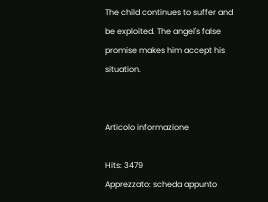The child continues to suffer and be exploited. The angel's false promise makes him accept his situation.


Articolo informazione

Hits: 3479
Apprezzato: scheda appunto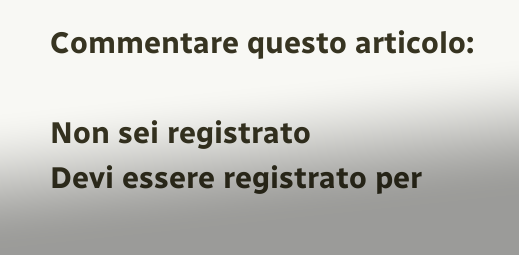Commentare questo articolo:

Non sei registrato
Devi essere registrato per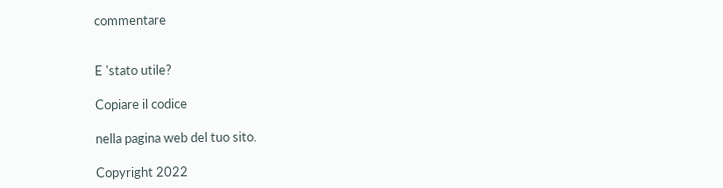commentare


E 'stato utile?

Copiare il codice

nella pagina web del tuo sito.

Copyright 2022